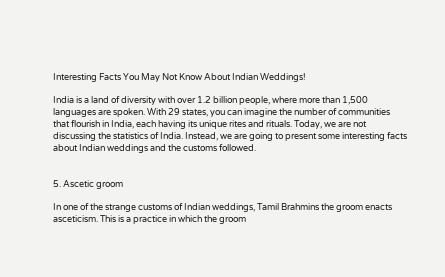Interesting Facts You May Not Know About Indian Weddings!

India is a land of diversity with over 1.2 billion people, where more than 1,500 languages are spoken. With 29 states, you can imagine the number of communities that flourish in India, each having its unique rites and rituals. Today, we are not discussing the statistics of India. Instead, we are going to present some interesting facts about Indian weddings and the customs followed.


5. Ascetic groom

In one of the strange customs of Indian weddings, Tamil Brahmins the groom enacts asceticism. This is a practice in which the groom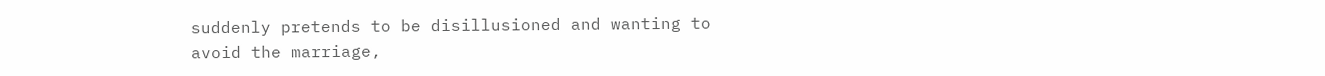suddenly pretends to be disillusioned and wanting to avoid the marriage,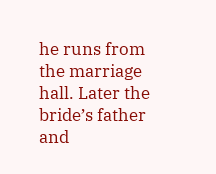he runs from the marriage hall. Later the bride’s father and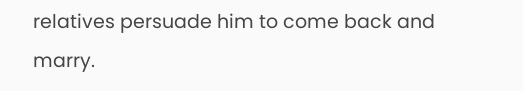relatives persuade him to come back and marry.